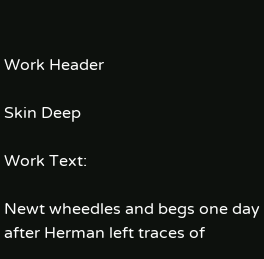Work Header

Skin Deep

Work Text:

Newt wheedles and begs one day after Herman left traces of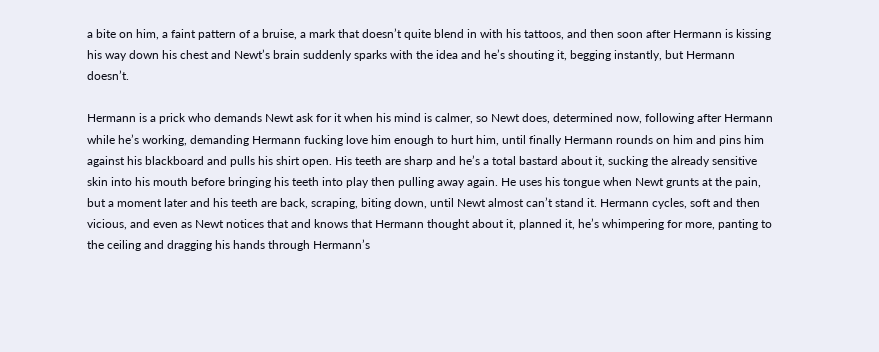a bite on him, a faint pattern of a bruise, a mark that doesn’t quite blend in with his tattoos, and then soon after Hermann is kissing his way down his chest and Newt’s brain suddenly sparks with the idea and he’s shouting it, begging instantly, but Hermann doesn’t.

Hermann is a prick who demands Newt ask for it when his mind is calmer, so Newt does, determined now, following after Hermann while he’s working, demanding Hermann fucking love him enough to hurt him, until finally Hermann rounds on him and pins him against his blackboard and pulls his shirt open. His teeth are sharp and he’s a total bastard about it, sucking the already sensitive skin into his mouth before bringing his teeth into play then pulling away again. He uses his tongue when Newt grunts at the pain, but a moment later and his teeth are back, scraping, biting down, until Newt almost can’t stand it. Hermann cycles, soft and then vicious, and even as Newt notices that and knows that Hermann thought about it, planned it, he’s whimpering for more, panting to the ceiling and dragging his hands through Hermann’s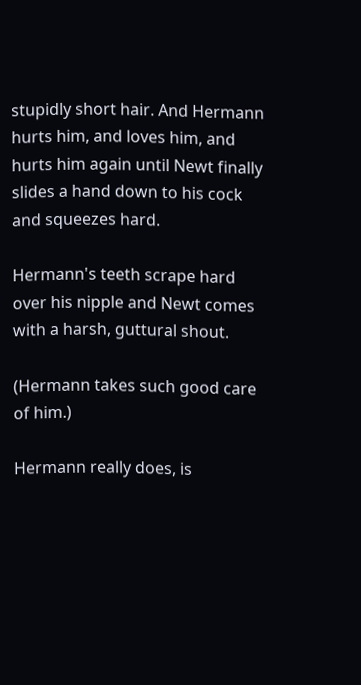stupidly short hair. And Hermann hurts him, and loves him, and hurts him again until Newt finally slides a hand down to his cock and squeezes hard.

Hermann's teeth scrape hard over his nipple and Newt comes with a harsh, guttural shout.

(Hermann takes such good care of him.)

Hermann really does, is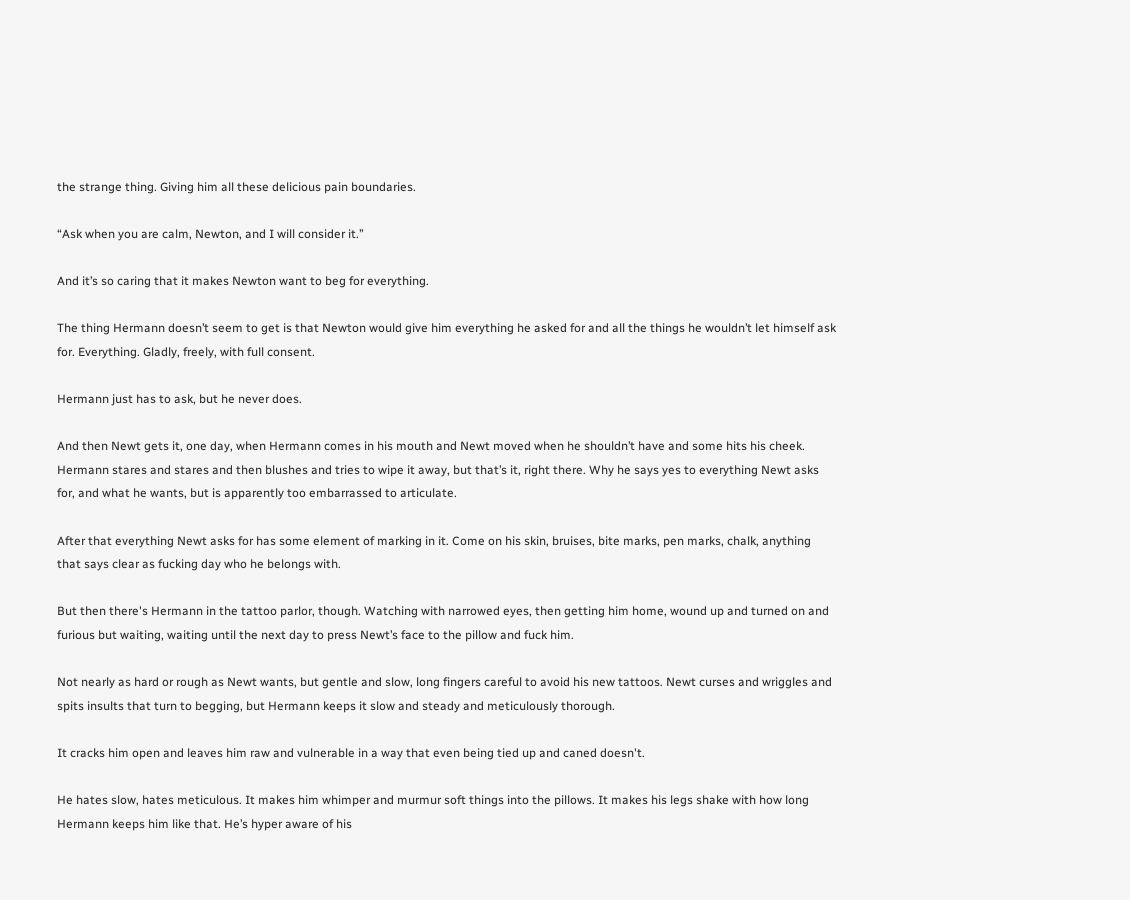the strange thing. Giving him all these delicious pain boundaries.

“Ask when you are calm, Newton, and I will consider it.”

And it’s so caring that it makes Newton want to beg for everything.

The thing Hermann doesn’t seem to get is that Newton would give him everything he asked for and all the things he wouldn’t let himself ask for. Everything. Gladly, freely, with full consent.

Hermann just has to ask, but he never does.

And then Newt gets it, one day, when Hermann comes in his mouth and Newt moved when he shouldn’t have and some hits his cheek. Hermann stares and stares and then blushes and tries to wipe it away, but that’s it, right there. Why he says yes to everything Newt asks for, and what he wants, but is apparently too embarrassed to articulate.

After that everything Newt asks for has some element of marking in it. Come on his skin, bruises, bite marks, pen marks, chalk, anything that says clear as fucking day who he belongs with.

But then there's Hermann in the tattoo parlor, though. Watching with narrowed eyes, then getting him home, wound up and turned on and furious but waiting, waiting until the next day to press Newt’s face to the pillow and fuck him.

Not nearly as hard or rough as Newt wants, but gentle and slow, long fingers careful to avoid his new tattoos. Newt curses and wriggles and spits insults that turn to begging, but Hermann keeps it slow and steady and meticulously thorough.

It cracks him open and leaves him raw and vulnerable in a way that even being tied up and caned doesn't.

He hates slow, hates meticulous. It makes him whimper and murmur soft things into the pillows. It makes his legs shake with how long Hermann keeps him like that. He’s hyper aware of his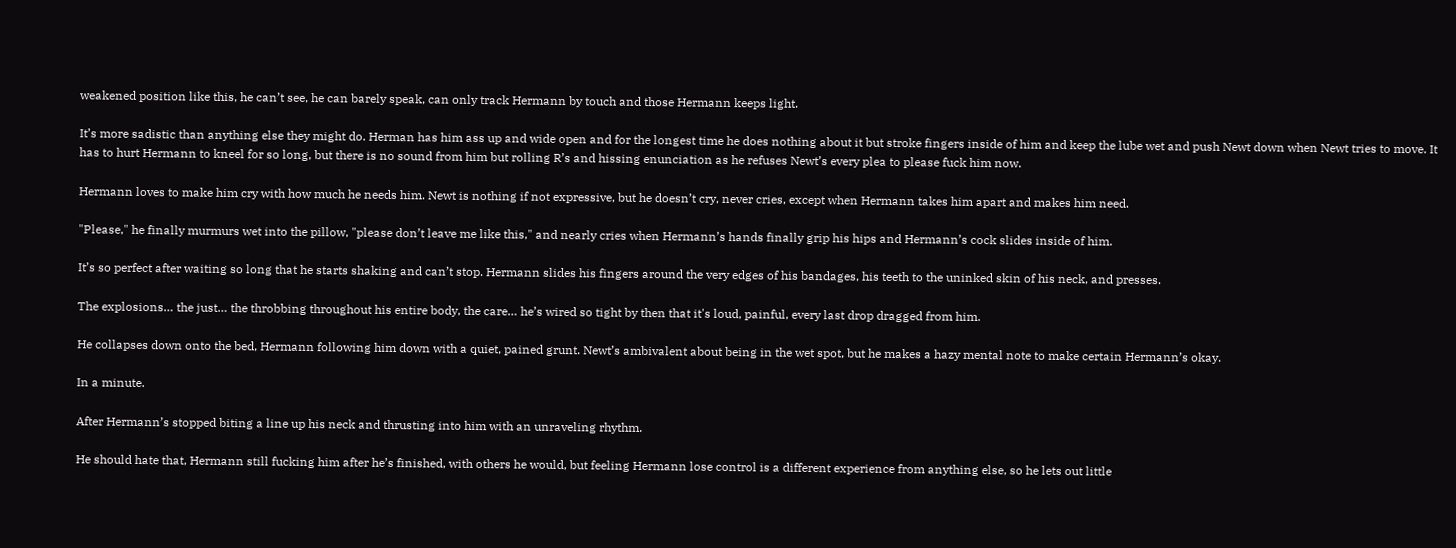weakened position like this, he can’t see, he can barely speak, can only track Hermann by touch and those Hermann keeps light.

It’s more sadistic than anything else they might do. Herman has him ass up and wide open and for the longest time he does nothing about it but stroke fingers inside of him and keep the lube wet and push Newt down when Newt tries to move. It has to hurt Hermann to kneel for so long, but there is no sound from him but rolling R’s and hissing enunciation as he refuses Newt’s every plea to please fuck him now.

Hermann loves to make him cry with how much he needs him. Newt is nothing if not expressive, but he doesn’t cry, never cries, except when Hermann takes him apart and makes him need.

"Please," he finally murmurs wet into the pillow, "please don’t leave me like this," and nearly cries when Hermann’s hands finally grip his hips and Hermann’s cock slides inside of him.

It’s so perfect after waiting so long that he starts shaking and can’t stop. Hermann slides his fingers around the very edges of his bandages, his teeth to the uninked skin of his neck, and presses.

The explosions… the just… the throbbing throughout his entire body, the care… he’s wired so tight by then that it's loud, painful, every last drop dragged from him.

He collapses down onto the bed, Hermann following him down with a quiet, pained grunt. Newt’s ambivalent about being in the wet spot, but he makes a hazy mental note to make certain Hermann’s okay.

In a minute.

After Hermann’s stopped biting a line up his neck and thrusting into him with an unraveling rhythm.

He should hate that, Hermann still fucking him after he’s finished, with others he would, but feeling Hermann lose control is a different experience from anything else, so he lets out little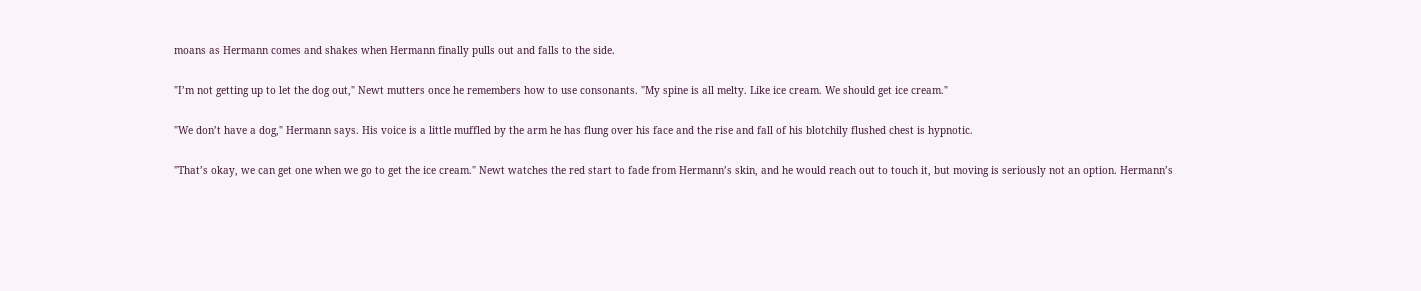moans as Hermann comes and shakes when Hermann finally pulls out and falls to the side.

"I’m not getting up to let the dog out," Newt mutters once he remembers how to use consonants. "My spine is all melty. Like ice cream. We should get ice cream."

"We don’t have a dog," Hermann says. His voice is a little muffled by the arm he has flung over his face and the rise and fall of his blotchily flushed chest is hypnotic.

"That’s okay, we can get one when we go to get the ice cream." Newt watches the red start to fade from Hermann’s skin, and he would reach out to touch it, but moving is seriously not an option. Hermann’s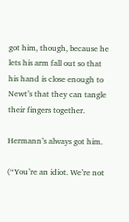got him, though, because he lets his arm fall out so that his hand is close enough to Newt’s that they can tangle their fingers together.

Hermann’s always got him.

(“You’re an idiot. We’re not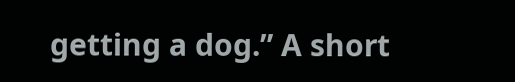getting a dog.” A short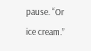pause. “Or ice cream.”